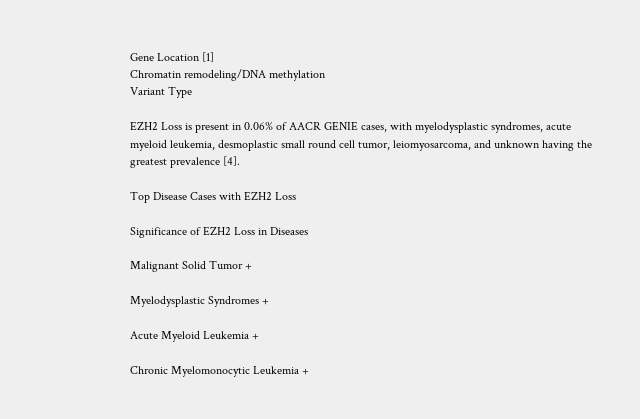Gene Location [1]
Chromatin remodeling/DNA methylation
Variant Type

EZH2 Loss is present in 0.06% of AACR GENIE cases, with myelodysplastic syndromes, acute myeloid leukemia, desmoplastic small round cell tumor, leiomyosarcoma, and unknown having the greatest prevalence [4].

Top Disease Cases with EZH2 Loss

Significance of EZH2 Loss in Diseases

Malignant Solid Tumor +

Myelodysplastic Syndromes +

Acute Myeloid Leukemia +

Chronic Myelomonocytic Leukemia +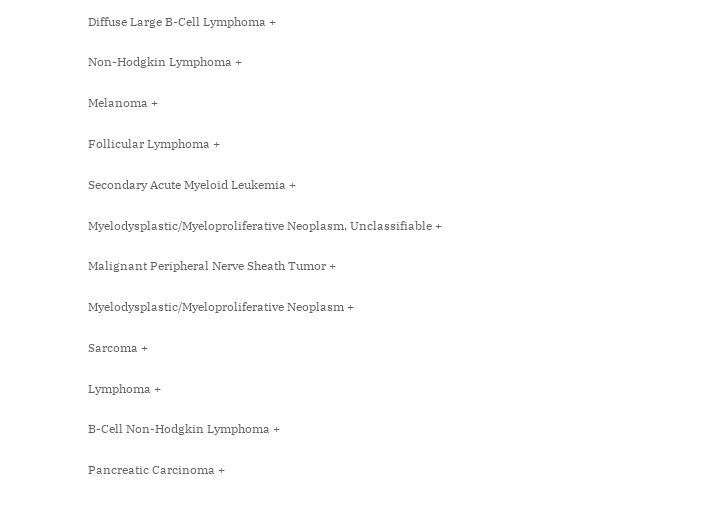Diffuse Large B-Cell Lymphoma +

Non-Hodgkin Lymphoma +

Melanoma +

Follicular Lymphoma +

Secondary Acute Myeloid Leukemia +

Myelodysplastic/Myeloproliferative Neoplasm, Unclassifiable +

Malignant Peripheral Nerve Sheath Tumor +

Myelodysplastic/Myeloproliferative Neoplasm +

Sarcoma +

Lymphoma +

B-Cell Non-Hodgkin Lymphoma +

Pancreatic Carcinoma +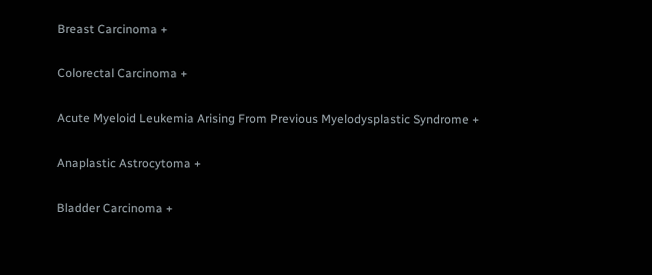Breast Carcinoma +

Colorectal Carcinoma +

Acute Myeloid Leukemia Arising From Previous Myelodysplastic Syndrome +

Anaplastic Astrocytoma +

Bladder Carcinoma +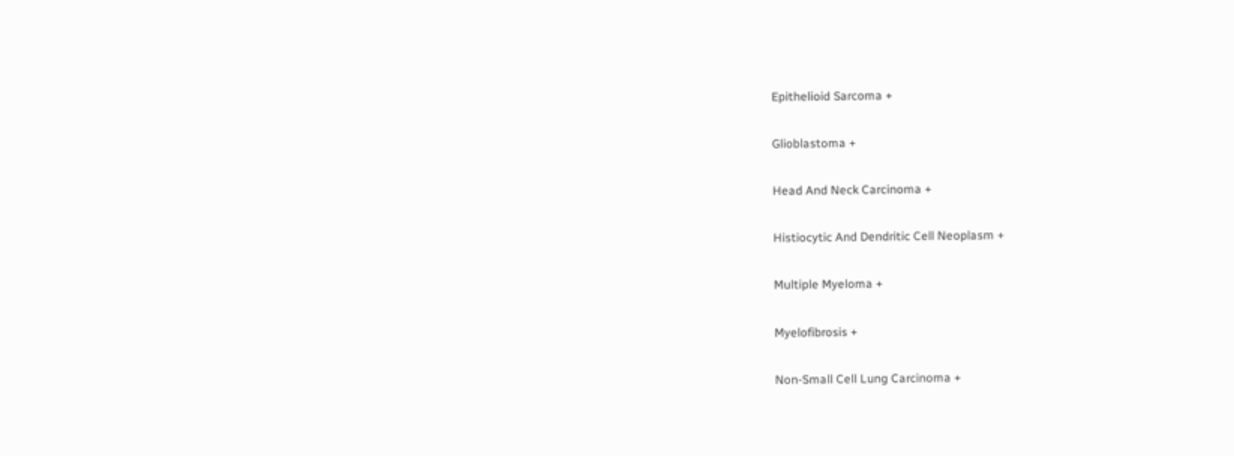Epithelioid Sarcoma +

Glioblastoma +

Head And Neck Carcinoma +

Histiocytic And Dendritic Cell Neoplasm +

Multiple Myeloma +

Myelofibrosis +

Non-Small Cell Lung Carcinoma +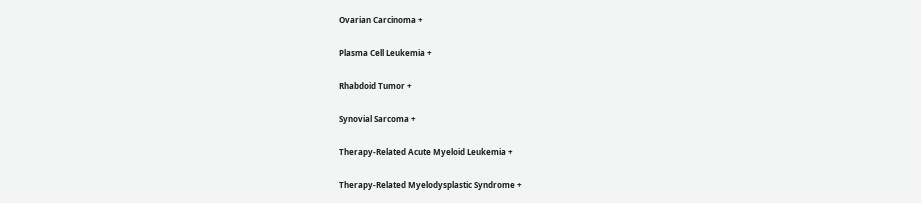Ovarian Carcinoma +

Plasma Cell Leukemia +

Rhabdoid Tumor +

Synovial Sarcoma +

Therapy-Related Acute Myeloid Leukemia +

Therapy-Related Myelodysplastic Syndrome +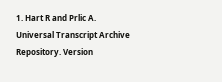1. Hart R and Prlic A. Universal Transcript Archive Repository. Version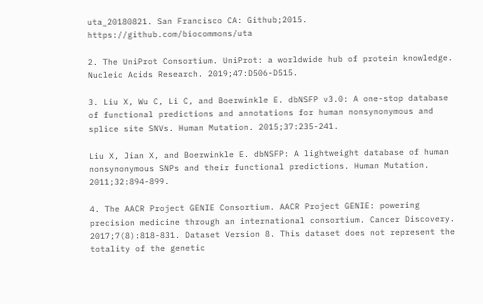uta_20180821. San Francisco CA: Github;2015. https://github.com/biocommons/uta

2. The UniProt Consortium. UniProt: a worldwide hub of protein knowledge. Nucleic Acids Research. 2019;47:D506-D515.

3. Liu X, Wu C, Li C, and Boerwinkle E. dbNSFP v3.0: A one-stop database of functional predictions and annotations for human nonsynonymous and splice site SNVs. Human Mutation. 2015;37:235-241.

Liu X, Jian X, and Boerwinkle E. dbNSFP: A lightweight database of human nonsynonymous SNPs and their functional predictions. Human Mutation. 2011;32:894-899.

4. The AACR Project GENIE Consortium. AACR Project GENIE: powering precision medicine through an international consortium. Cancer Discovery. 2017;7(8):818-831. Dataset Version 8. This dataset does not represent the totality of the genetic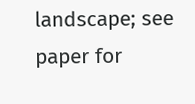landscape; see paper for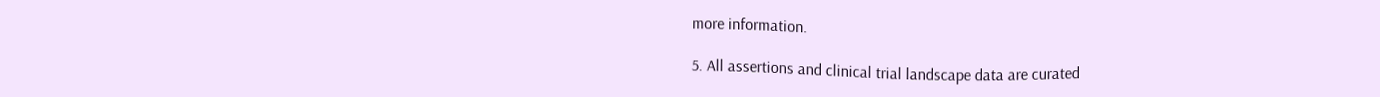more information.

5. All assertions and clinical trial landscape data are curated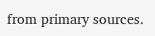from primary sources.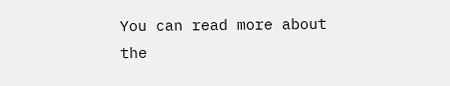You can read more about the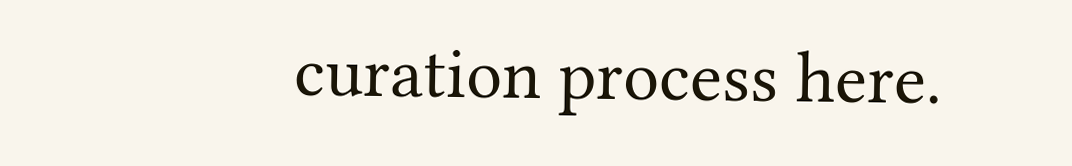curation process here.